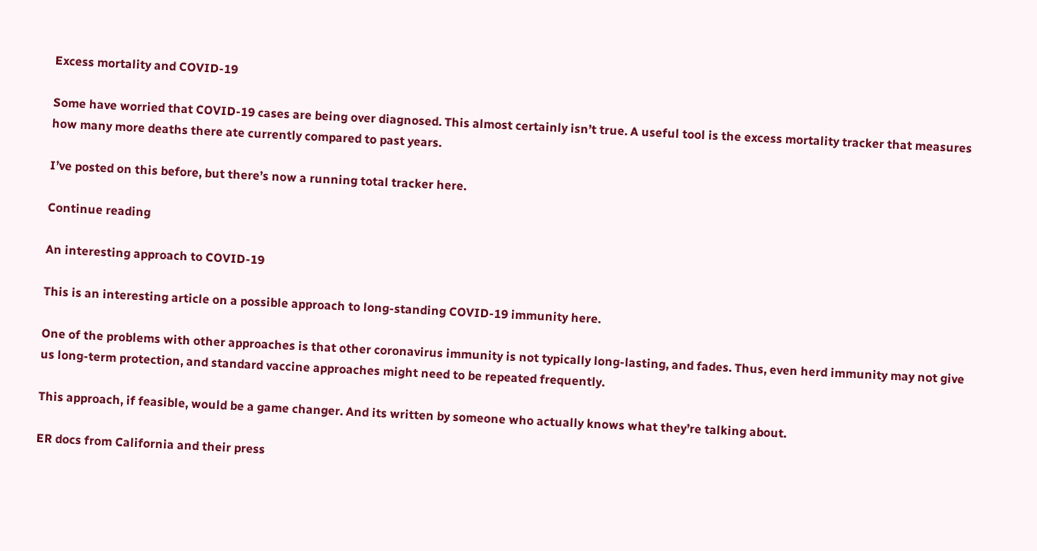Excess mortality and COVID-19

Some have worried that COVID-19 cases are being over diagnosed. This almost certainly isn’t true. A useful tool is the excess mortality tracker that measures how many more deaths there ate currently compared to past years.

I’ve posted on this before, but there’s now a running total tracker here.

Continue reading

An interesting approach to COVID-19

This is an interesting article on a possible approach to long-standing COVID-19 immunity here.

One of the problems with other approaches is that other coronavirus immunity is not typically long-lasting, and fades. Thus, even herd immunity may not give us long-term protection, and standard vaccine approaches might need to be repeated frequently.

This approach, if feasible, would be a game changer. And its written by someone who actually knows what they’re talking about.

ER docs from California and their press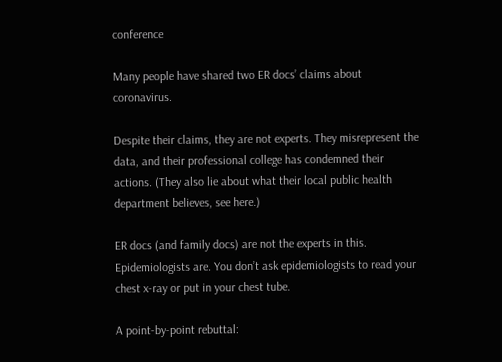conference

Many people have shared two ER docs’ claims about coronavirus.

Despite their claims, they are not experts. They misrepresent the data, and their professional college has condemned their actions. (They also lie about what their local public health department believes, see here.)

ER docs (and family docs) are not the experts in this. Epidemiologists are. You don’t ask epidemiologists to read your chest x-ray or put in your chest tube.

A point-by-point rebuttal: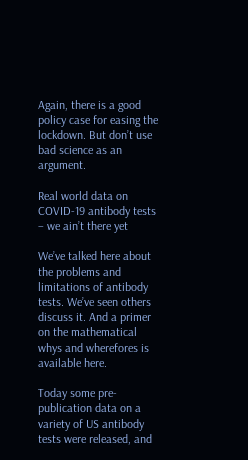Again, there is a good policy case for easing the lockdown. But don’t use bad science as an argument.

Real world data on COVID-19 antibody tests – we ain’t there yet

We’ve talked here about the problems and limitations of antibody tests. We’ve seen others discuss it. And a primer on the mathematical whys and wherefores is available here.

Today some pre-publication data on a variety of US antibody tests were released, and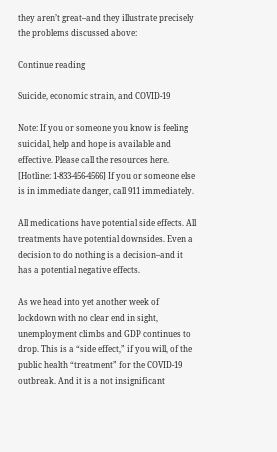they aren’t great–and they illustrate precisely the problems discussed above:

Continue reading

Suicide, economic strain, and COVID-19

Note: If you or someone you know is feeling suicidal, help and hope is available and effective. Please call the resources here. [Hotline: 1-833-456-4566] If you or someone else is in immediate danger, call 911 immediately.

All medications have potential side effects. All treatments have potential downsides. Even a decision to do nothing is a decision–and it has a potential negative effects.

As we head into yet another week of lockdown with no clear end in sight, unemployment climbs and GDP continues to drop. This is a “side effect,” if you will, of the public health “treatment” for the COVID-19 outbreak. And it is a not insignificant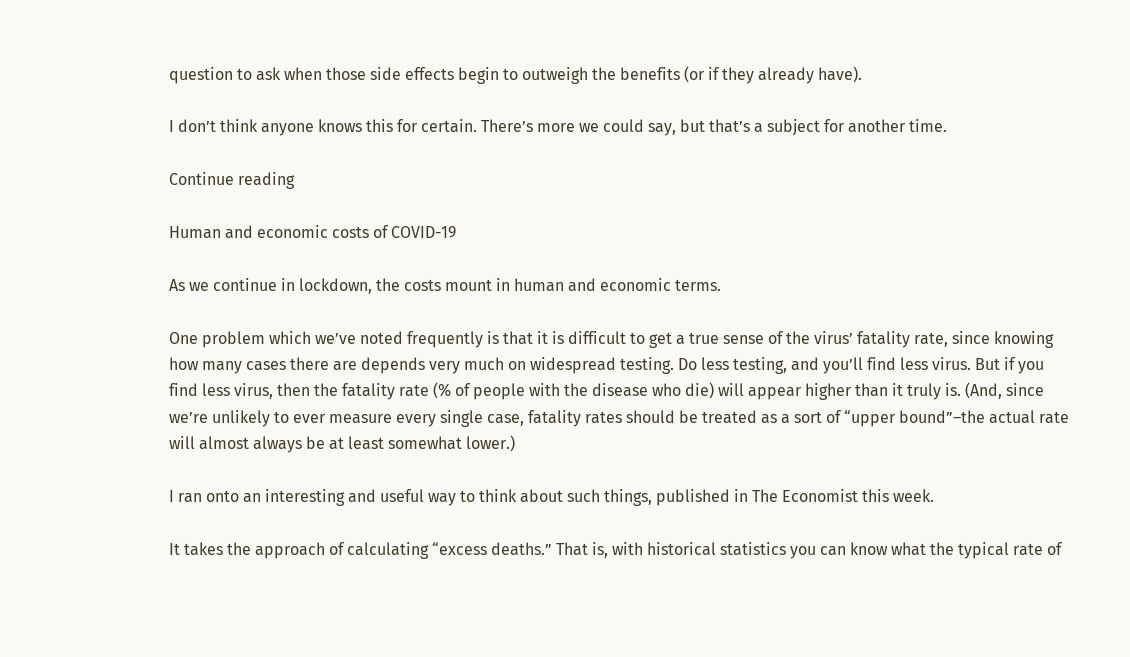question to ask when those side effects begin to outweigh the benefits (or if they already have).

I don’t think anyone knows this for certain. There’s more we could say, but that’s a subject for another time.

Continue reading

Human and economic costs of COVID-19

As we continue in lockdown, the costs mount in human and economic terms.

One problem which we’ve noted frequently is that it is difficult to get a true sense of the virus’ fatality rate, since knowing how many cases there are depends very much on widespread testing. Do less testing, and you’ll find less virus. But if you find less virus, then the fatality rate (% of people with the disease who die) will appear higher than it truly is. (And, since we’re unlikely to ever measure every single case, fatality rates should be treated as a sort of “upper bound”–the actual rate will almost always be at least somewhat lower.)

I ran onto an interesting and useful way to think about such things, published in The Economist this week.

It takes the approach of calculating “excess deaths.” That is, with historical statistics you can know what the typical rate of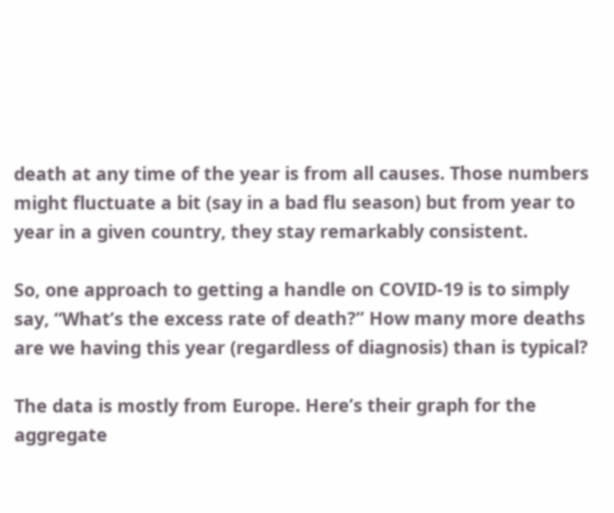death at any time of the year is from all causes. Those numbers might fluctuate a bit (say in a bad flu season) but from year to year in a given country, they stay remarkably consistent.

So, one approach to getting a handle on COVID-19 is to simply say, “What’s the excess rate of death?” How many more deaths are we having this year (regardless of diagnosis) than is typical?

The data is mostly from Europe. Here’s their graph for the aggregate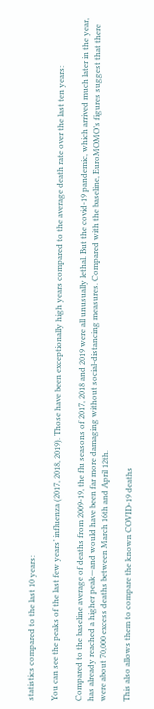statistics compared to the last 10 years:

You can see the peaks of the last few years’ influenza (2017, 2018, 2019). Those have been exceptionally high years compared to the average death rate over the last ten years:

Compared to the baseline average of deaths from 2009-19, the flu seasons of 2017, 2018 and 2019 were all unusually lethal. But the covid-19 pandemic, which arrived much later in the year, has already reached a higher peak—and would have been far more damaging without social-distancing measures. Compared with the baseline, EuroMOMO’s figures suggest that there were about 70,000 excess deaths between March 16th and April 12th.

This also allows them to compare the known COVID-19 deaths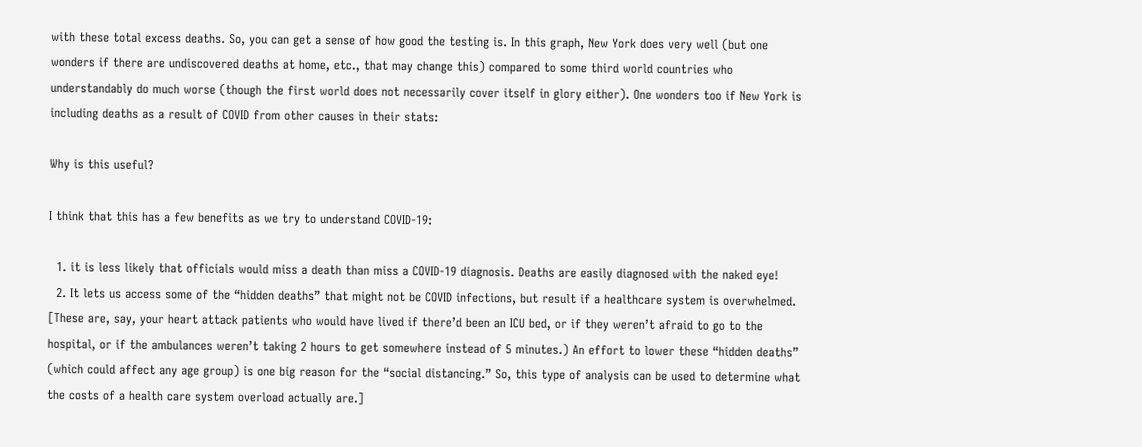with these total excess deaths. So, you can get a sense of how good the testing is. In this graph, New York does very well (but one wonders if there are undiscovered deaths at home, etc., that may change this) compared to some third world countries who understandably do much worse (though the first world does not necessarily cover itself in glory either). One wonders too if New York is including deaths as a result of COVID from other causes in their stats:

Why is this useful?

I think that this has a few benefits as we try to understand COVID-19:

  1. it is less likely that officials would miss a death than miss a COVID-19 diagnosis. Deaths are easily diagnosed with the naked eye!
  2. It lets us access some of the “hidden deaths” that might not be COVID infections, but result if a healthcare system is overwhelmed. [These are, say, your heart attack patients who would have lived if there’d been an ICU bed, or if they weren’t afraid to go to the hospital, or if the ambulances weren’t taking 2 hours to get somewhere instead of 5 minutes.) An effort to lower these “hidden deaths” (which could affect any age group) is one big reason for the “social distancing.” So, this type of analysis can be used to determine what the costs of a health care system overload actually are.]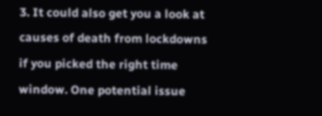3. It could also get you a look at causes of death from lockdowns if you picked the right time window. One potential issue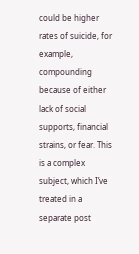could be higher rates of suicide, for example, compounding because of either lack of social supports, financial strains, or fear. This is a complex subject, which I’ve treated in a separate post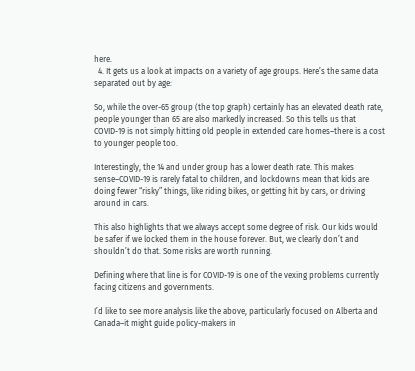here.
  4. It gets us a look at impacts on a variety of age groups. Here’s the same data separated out by age:

So, while the over-65 group (the top graph) certainly has an elevated death rate, people younger than 65 are also markedly increased. So this tells us that COVID-19 is not simply hitting old people in extended care homes–there is a cost to younger people too.

Interestingly, the 14 and under group has a lower death rate. This makes sense–COVID-19 is rarely fatal to children, and lockdowns mean that kids are doing fewer “risky” things, like riding bikes, or getting hit by cars, or driving around in cars.

This also highlights that we always accept some degree of risk. Our kids would be safer if we locked them in the house forever. But, we clearly don’t and shouldn’t do that. Some risks are worth running.

Defining where that line is for COVID-19 is one of the vexing problems currently facing citizens and governments.

I’d like to see more analysis like the above, particularly focused on Alberta and Canada–it might guide policy-makers in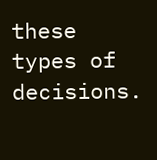these types of decisions.